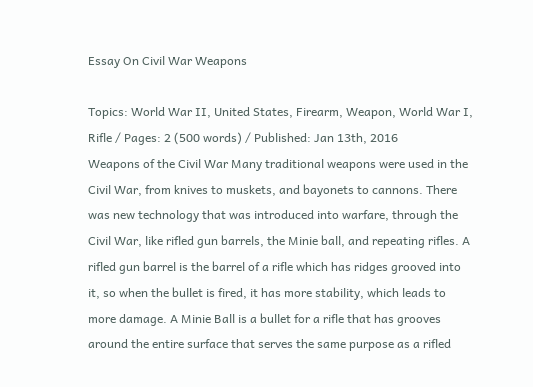Essay On Civil War Weapons

Topics: World War II, United States, Firearm, Weapon, World War I, Rifle / Pages: 2 (500 words) / Published: Jan 13th, 2016
Weapons of the Civil War Many traditional weapons were used in the Civil War, from knives to muskets, and bayonets to cannons. There was new technology that was introduced into warfare, through the Civil War, like rifled gun barrels, the Minie ball, and repeating rifles. A rifled gun barrel is the barrel of a rifle which has ridges grooved into it, so when the bullet is fired, it has more stability, which leads to more damage. A Minie Ball is a bullet for a rifle that has grooves around the entire surface that serves the same purpose as a rifled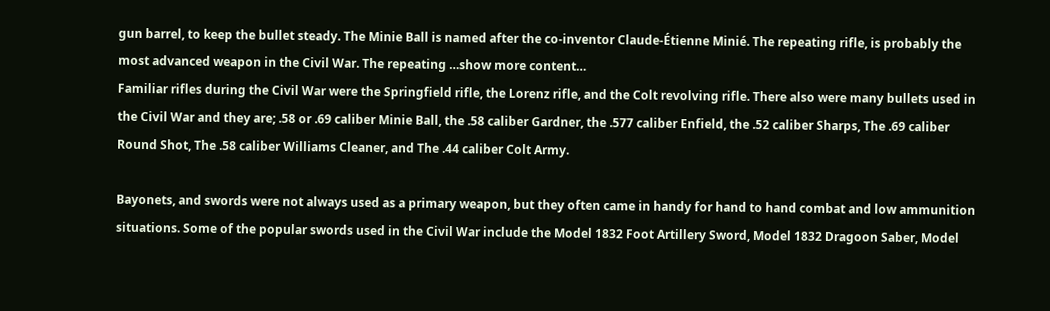gun barrel, to keep the bullet steady. The Minie Ball is named after the co-inventor Claude-Étienne Minié. The repeating rifle, is probably the most advanced weapon in the Civil War. The repeating …show more content…
Familiar rifles during the Civil War were the Springfield rifle, the Lorenz rifle, and the Colt revolving rifle. There also were many bullets used in the Civil War and they are; .58 or .69 caliber Minie Ball, the .58 caliber Gardner, the .577 caliber Enfield, the .52 caliber Sharps, The .69 caliber Round Shot, The .58 caliber Williams Cleaner, and The .44 caliber Colt Army.

Bayonets, and swords were not always used as a primary weapon, but they often came in handy for hand to hand combat and low ammunition situations. Some of the popular swords used in the Civil War include the Model 1832 Foot Artillery Sword, Model 1832 Dragoon Saber, Model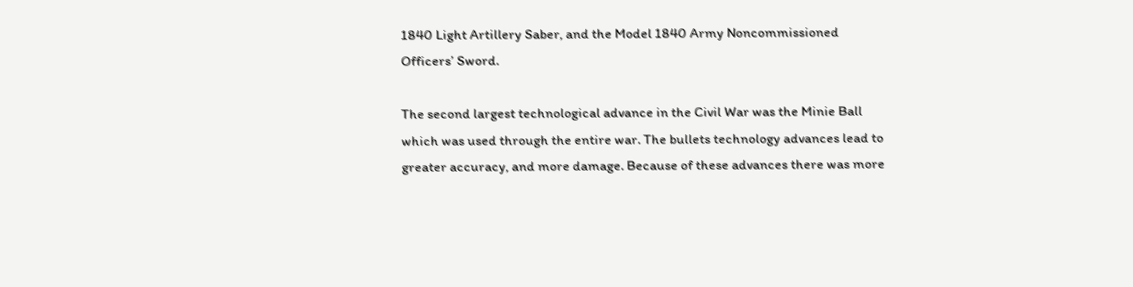1840 Light Artillery Saber, and the Model 1840 Army Noncommissioned Officers’ Sword.

The second largest technological advance in the Civil War was the Minie Ball which was used through the entire war. The bullets technology advances lead to greater accuracy, and more damage. Because of these advances there was more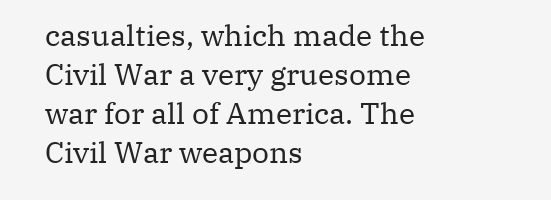casualties, which made the Civil War a very gruesome war for all of America. The Civil War weapons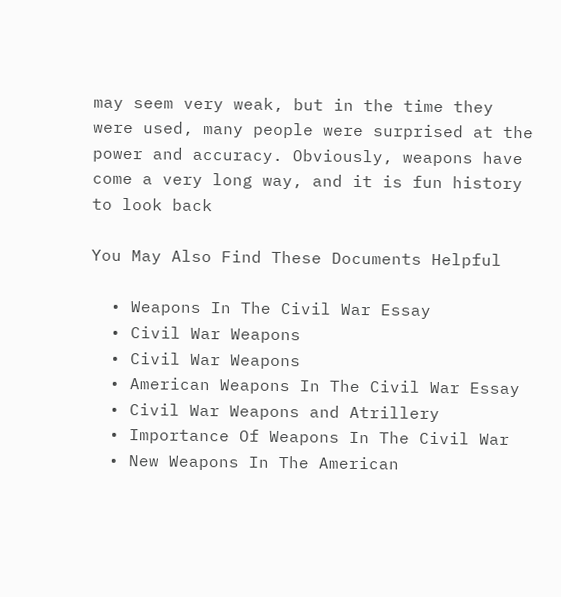may seem very weak, but in the time they were used, many people were surprised at the power and accuracy. Obviously, weapons have come a very long way, and it is fun history to look back

You May Also Find These Documents Helpful

  • Weapons In The Civil War Essay
  • Civil War Weapons
  • Civil War Weapons
  • American Weapons In The Civil War Essay
  • Civil War Weapons and Atrillery
  • Importance Of Weapons In The Civil War
  • New Weapons In The American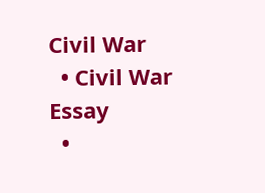Civil War
  • Civil War Essay
  •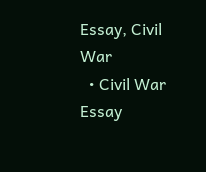Essay, Civil War
  • Civil War Essay